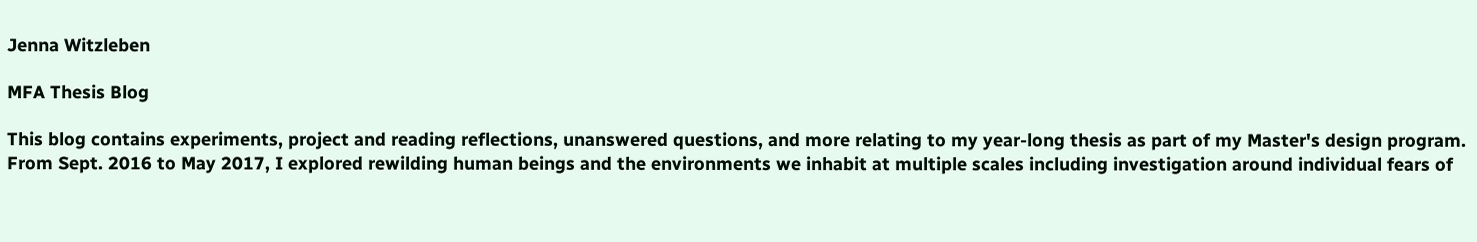Jenna Witzleben

MFA Thesis Blog

This blog contains experiments, project and reading reflections, unanswered questions, and more relating to my year-long thesis as part of my Master's design program. From Sept. 2016 to May 2017, I explored rewilding human beings and the environments we inhabit at multiple scales including investigation around individual fears of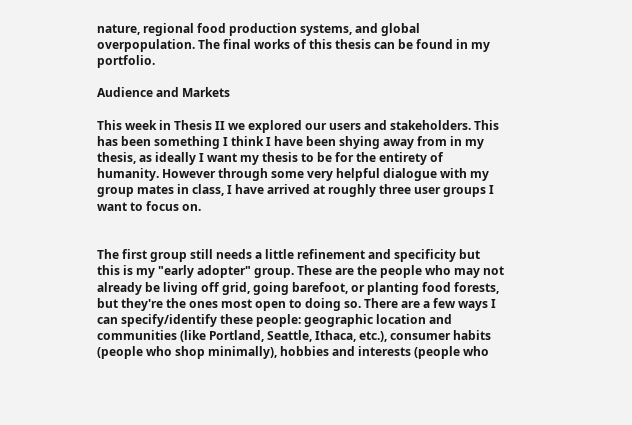nature, regional food production systems, and global overpopulation. The final works of this thesis can be found in my portfolio.

Audience and Markets

This week in Thesis II we explored our users and stakeholders. This has been something I think I have been shying away from in my thesis, as ideally I want my thesis to be for the entirety of humanity. However through some very helpful dialogue with my group mates in class, I have arrived at roughly three user groups I want to focus on.


The first group still needs a little refinement and specificity but this is my "early adopter" group. These are the people who may not already be living off grid, going barefoot, or planting food forests, but they're the ones most open to doing so. There are a few ways I can specify/identify these people: geographic location and communities (like Portland, Seattle, Ithaca, etc.), consumer habits (people who shop minimally), hobbies and interests (people who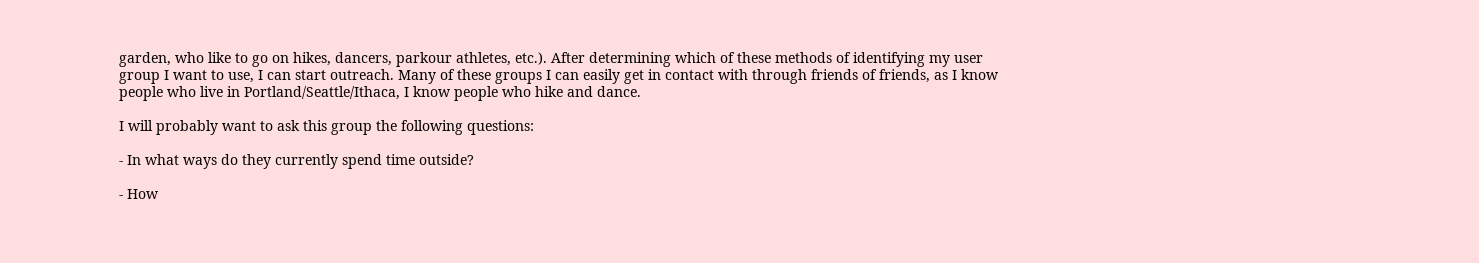garden, who like to go on hikes, dancers, parkour athletes, etc.). After determining which of these methods of identifying my user group I want to use, I can start outreach. Many of these groups I can easily get in contact with through friends of friends, as I know people who live in Portland/Seattle/Ithaca, I know people who hike and dance.

I will probably want to ask this group the following questions:

- In what ways do they currently spend time outside?

- How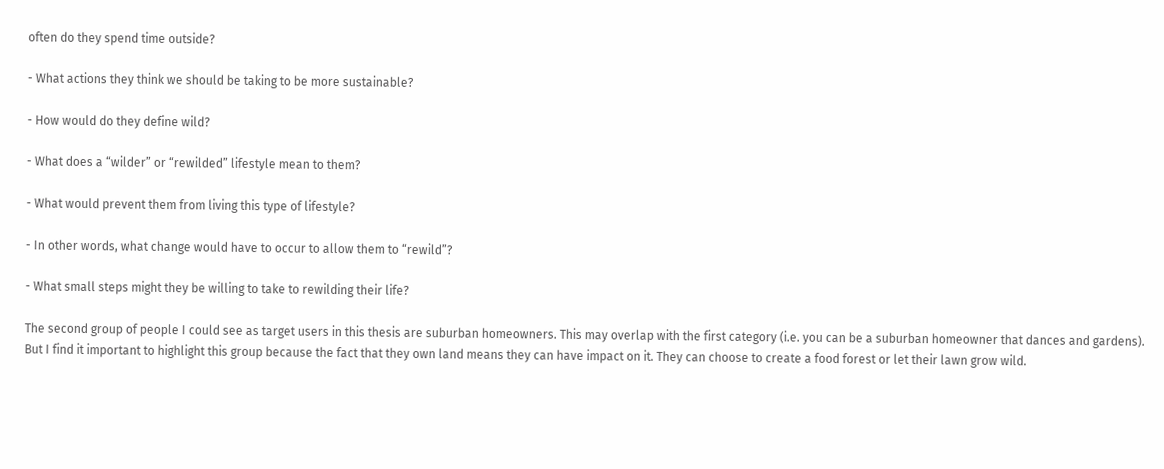often do they spend time outside?

- What actions they think we should be taking to be more sustainable?

- How would do they define wild?

- What does a “wilder” or “rewilded” lifestyle mean to them?

- What would prevent them from living this type of lifestyle?

- In other words, what change would have to occur to allow them to “rewild”?

- What small steps might they be willing to take to rewilding their life?

The second group of people I could see as target users in this thesis are suburban homeowners. This may overlap with the first category (i.e. you can be a suburban homeowner that dances and gardens). But I find it important to highlight this group because the fact that they own land means they can have impact on it. They can choose to create a food forest or let their lawn grow wild.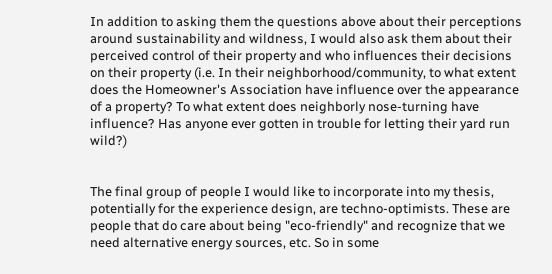In addition to asking them the questions above about their perceptions around sustainability and wildness, I would also ask them about their perceived control of their property and who influences their decisions on their property (i.e. In their neighborhood/community, to what extent does the Homeowner's Association have influence over the appearance of a property? To what extent does neighborly nose-turning have influence? Has anyone ever gotten in trouble for letting their yard run wild?)


The final group of people I would like to incorporate into my thesis, potentially for the experience design, are techno-optimists. These are people that do care about being "eco-friendly" and recognize that we need alternative energy sources, etc. So in some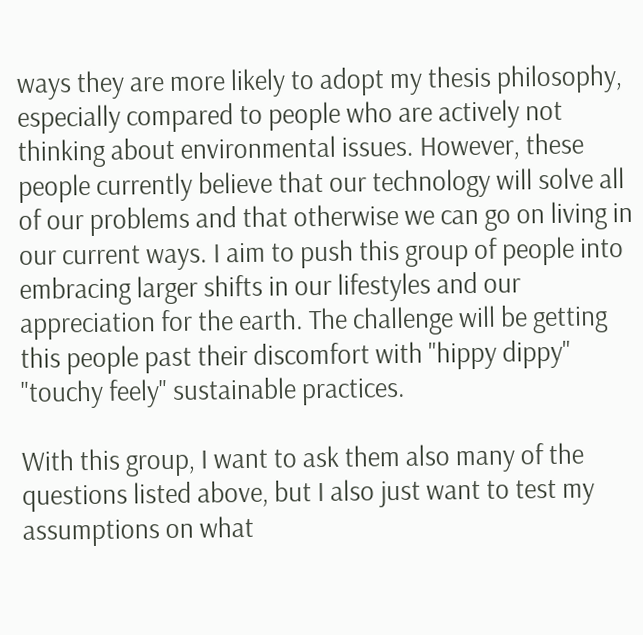ways they are more likely to adopt my thesis philosophy, especially compared to people who are actively not thinking about environmental issues. However, these people currently believe that our technology will solve all of our problems and that otherwise we can go on living in our current ways. I aim to push this group of people into embracing larger shifts in our lifestyles and our appreciation for the earth. The challenge will be getting this people past their discomfort with "hippy dippy" "touchy feely" sustainable practices.

With this group, I want to ask them also many of the questions listed above, but I also just want to test my assumptions on what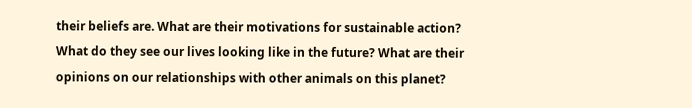their beliefs are. What are their motivations for sustainable action? What do they see our lives looking like in the future? What are their opinions on our relationships with other animals on this planet?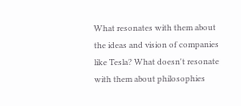What resonates with them about the ideas and vision of companies like Tesla? What doesn't resonate with them about philosophies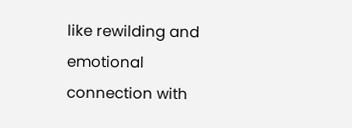like rewilding and emotional connection with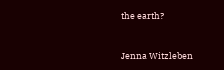the earth?


Jenna Witzleben